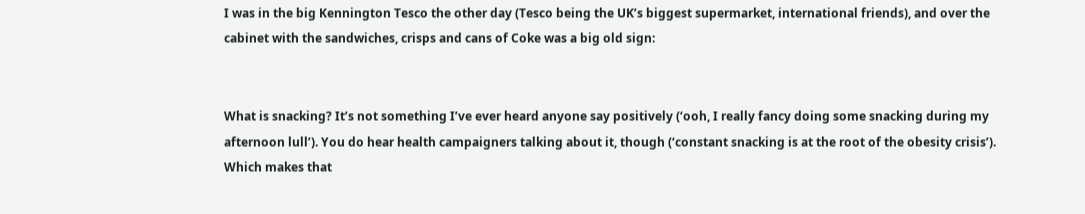I was in the big Kennington Tesco the other day (Tesco being the UK’s biggest supermarket, international friends), and over the cabinet with the sandwiches, crisps and cans of Coke was a big old sign:


What is snacking? It’s not something I’ve ever heard anyone say positively (‘ooh, I really fancy doing some snacking during my afternoon lull’). You do hear health campaigners talking about it, though (‘constant snacking is at the root of the obesity crisis’). Which makes that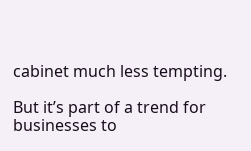cabinet much less tempting.

But it’s part of a trend for businesses to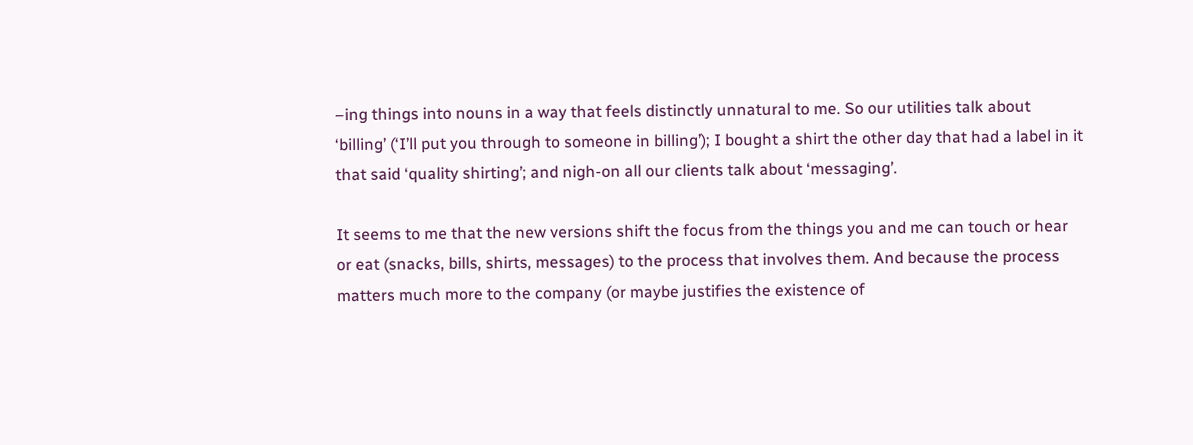–ing things into nouns in a way that feels distinctly unnatural to me. So our utilities talk about ‘billing’ (‘I’ll put you through to someone in billing’); I bought a shirt the other day that had a label in it that said ‘quality shirting’; and nigh-on all our clients talk about ‘messaging’.

It seems to me that the new versions shift the focus from the things you and me can touch or hear or eat (snacks, bills, shirts, messages) to the process that involves them. And because the process matters much more to the company (or maybe justifies the existence of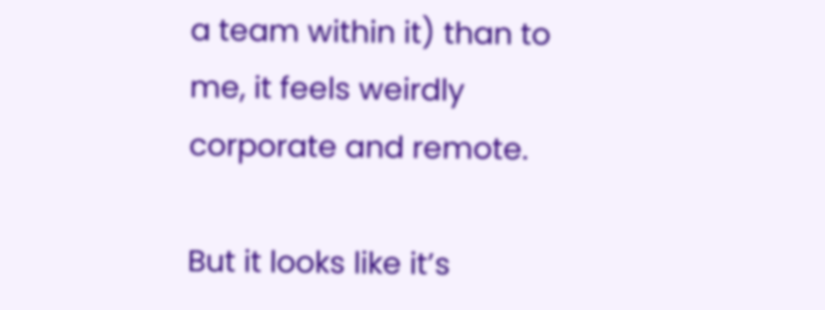a team within it) than to me, it feels weirdly corporate and remote.

But it looks like it’s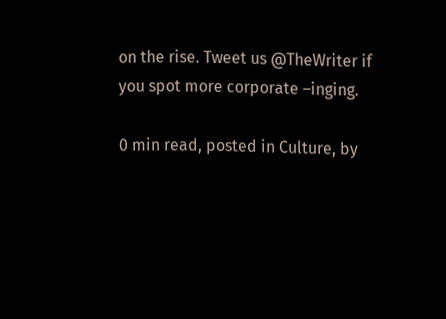on the rise. Tweet us @TheWriter if you spot more corporate –inging.

0 min read, posted in Culture, by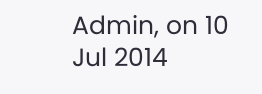Admin, on 10 Jul 2014